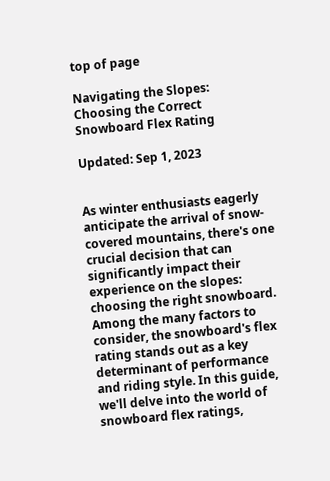top of page

Navigating the Slopes: Choosing the Correct Snowboard Flex Rating

Updated: Sep 1, 2023


As winter enthusiasts eagerly anticipate the arrival of snow-covered mountains, there's one crucial decision that can significantly impact their experience on the slopes: choosing the right snowboard. Among the many factors to consider, the snowboard's flex rating stands out as a key determinant of performance and riding style. In this guide, we'll delve into the world of snowboard flex ratings,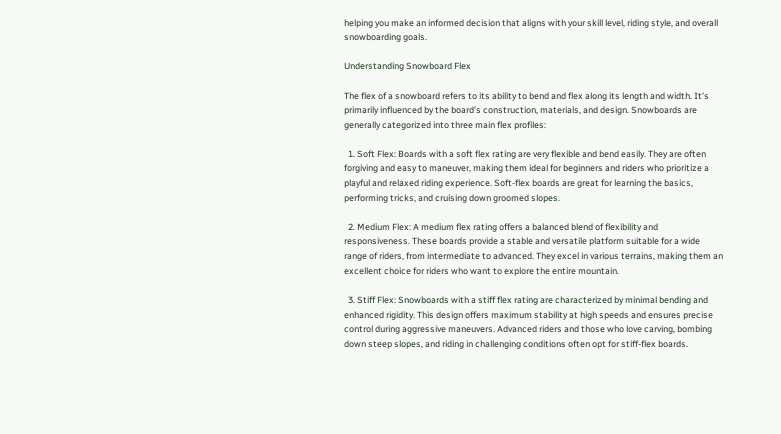helping you make an informed decision that aligns with your skill level, riding style, and overall snowboarding goals.

Understanding Snowboard Flex

The flex of a snowboard refers to its ability to bend and flex along its length and width. It's primarily influenced by the board's construction, materials, and design. Snowboards are generally categorized into three main flex profiles:

  1. Soft Flex: Boards with a soft flex rating are very flexible and bend easily. They are often forgiving and easy to maneuver, making them ideal for beginners and riders who prioritize a playful and relaxed riding experience. Soft-flex boards are great for learning the basics, performing tricks, and cruising down groomed slopes.

  2. Medium Flex: A medium flex rating offers a balanced blend of flexibility and responsiveness. These boards provide a stable and versatile platform suitable for a wide range of riders, from intermediate to advanced. They excel in various terrains, making them an excellent choice for riders who want to explore the entire mountain.

  3. Stiff Flex: Snowboards with a stiff flex rating are characterized by minimal bending and enhanced rigidity. This design offers maximum stability at high speeds and ensures precise control during aggressive maneuvers. Advanced riders and those who love carving, bombing down steep slopes, and riding in challenging conditions often opt for stiff-flex boards.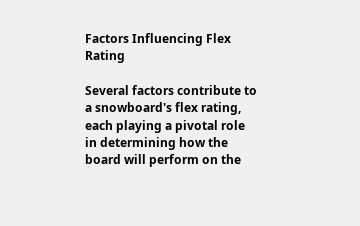Factors Influencing Flex Rating

Several factors contribute to a snowboard's flex rating, each playing a pivotal role in determining how the board will perform on the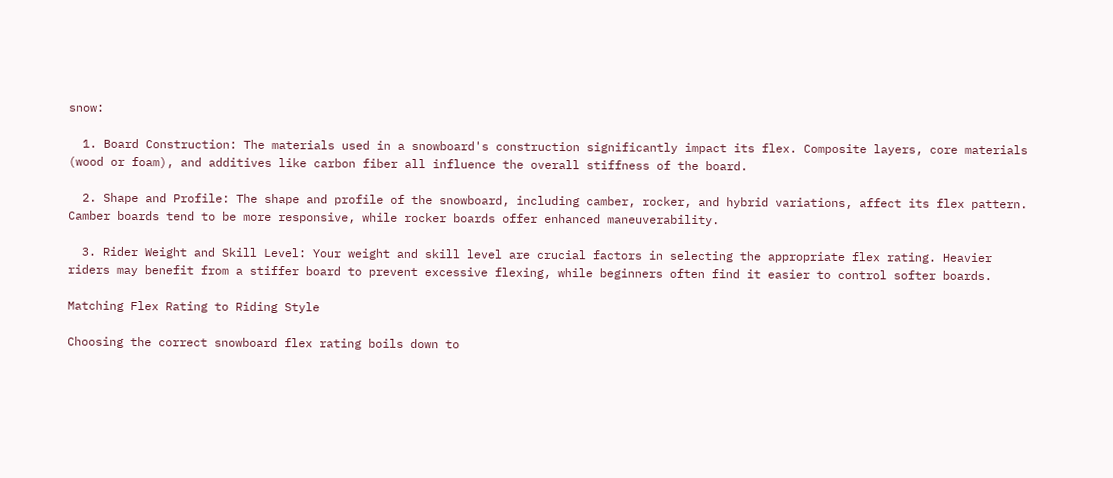snow:

  1. Board Construction: The materials used in a snowboard's construction significantly impact its flex. Composite layers, core materials (wood or foam), and additives like carbon fiber all influence the overall stiffness of the board.

  2. Shape and Profile: The shape and profile of the snowboard, including camber, rocker, and hybrid variations, affect its flex pattern. Camber boards tend to be more responsive, while rocker boards offer enhanced maneuverability.

  3. Rider Weight and Skill Level: Your weight and skill level are crucial factors in selecting the appropriate flex rating. Heavier riders may benefit from a stiffer board to prevent excessive flexing, while beginners often find it easier to control softer boards.

Matching Flex Rating to Riding Style

Choosing the correct snowboard flex rating boils down to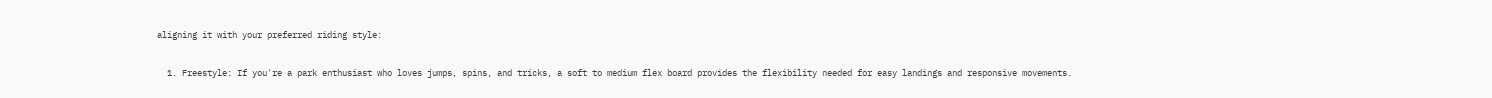aligning it with your preferred riding style:

  1. Freestyle: If you're a park enthusiast who loves jumps, spins, and tricks, a soft to medium flex board provides the flexibility needed for easy landings and responsive movements.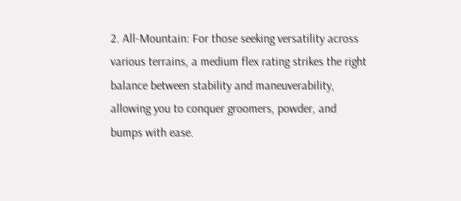2. All-Mountain: For those seeking versatility across various terrains, a medium flex rating strikes the right balance between stability and maneuverability, allowing you to conquer groomers, powder, and bumps with ease.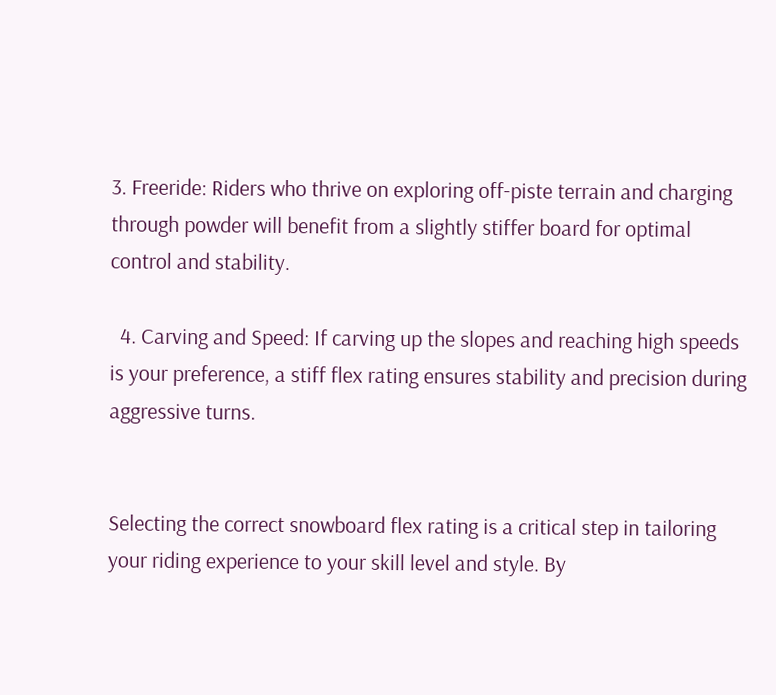3. Freeride: Riders who thrive on exploring off-piste terrain and charging through powder will benefit from a slightly stiffer board for optimal control and stability.

  4. Carving and Speed: If carving up the slopes and reaching high speeds is your preference, a stiff flex rating ensures stability and precision during aggressive turns.


Selecting the correct snowboard flex rating is a critical step in tailoring your riding experience to your skill level and style. By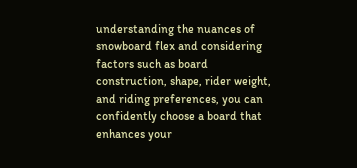understanding the nuances of snowboard flex and considering factors such as board construction, shape, rider weight, and riding preferences, you can confidently choose a board that enhances your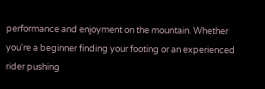performance and enjoyment on the mountain. Whether you're a beginner finding your footing or an experienced rider pushing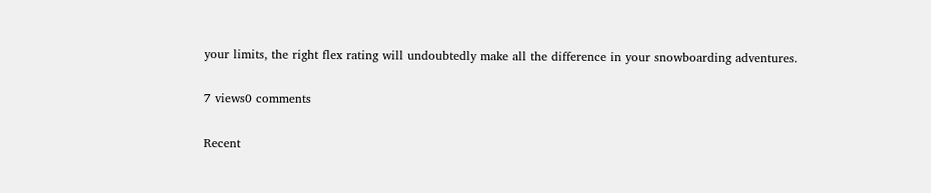your limits, the right flex rating will undoubtedly make all the difference in your snowboarding adventures.

7 views0 comments

Recent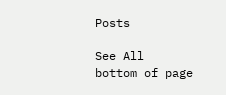Posts

See All
bottom of page